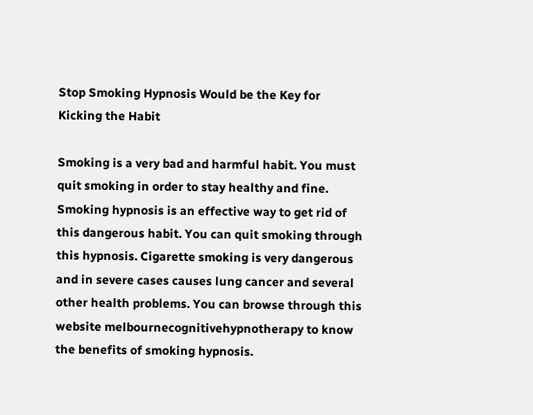Stop Smoking Hypnosis Would be the Key for Kicking the Habit

Smoking is a very bad and harmful habit. You must quit smoking in order to stay healthy and fine. Smoking hypnosis is an effective way to get rid of this dangerous habit. You can quit smoking through this hypnosis. Cigarette smoking is very dangerous and in severe cases causes lung cancer and several other health problems. You can browse through this website melbournecognitivehypnotherapy to know the benefits of smoking hypnosis.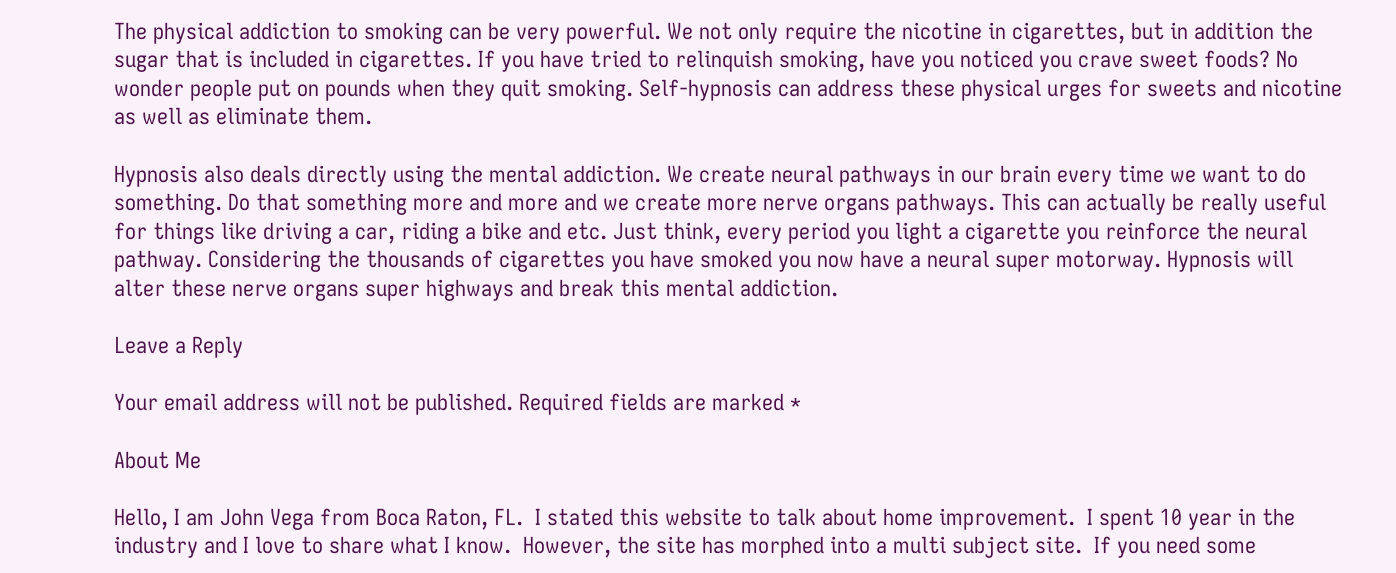The physical addiction to smoking can be very powerful. We not only require the nicotine in cigarettes, but in addition the sugar that is included in cigarettes. If you have tried to relinquish smoking, have you noticed you crave sweet foods? No wonder people put on pounds when they quit smoking. Self-hypnosis can address these physical urges for sweets and nicotine as well as eliminate them.

Hypnosis also deals directly using the mental addiction. We create neural pathways in our brain every time we want to do something. Do that something more and more and we create more nerve organs pathways. This can actually be really useful for things like driving a car, riding a bike and etc. Just think, every period you light a cigarette you reinforce the neural pathway. Considering the thousands of cigarettes you have smoked you now have a neural super motorway. Hypnosis will alter these nerve organs super highways and break this mental addiction.

Leave a Reply

Your email address will not be published. Required fields are marked *

About Me

Hello, I am John Vega from Boca Raton, FL.  I stated this website to talk about home improvement.  I spent 10 year in the industry and I love to share what I know.  However, the site has morphed into a multi subject site.  If you need some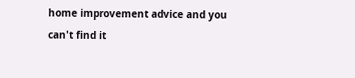home improvement advice and you can't find it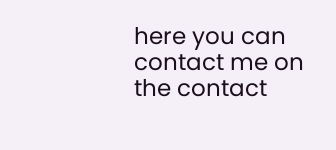here you can contact me on the contact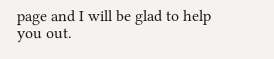page and I will be glad to help you out.